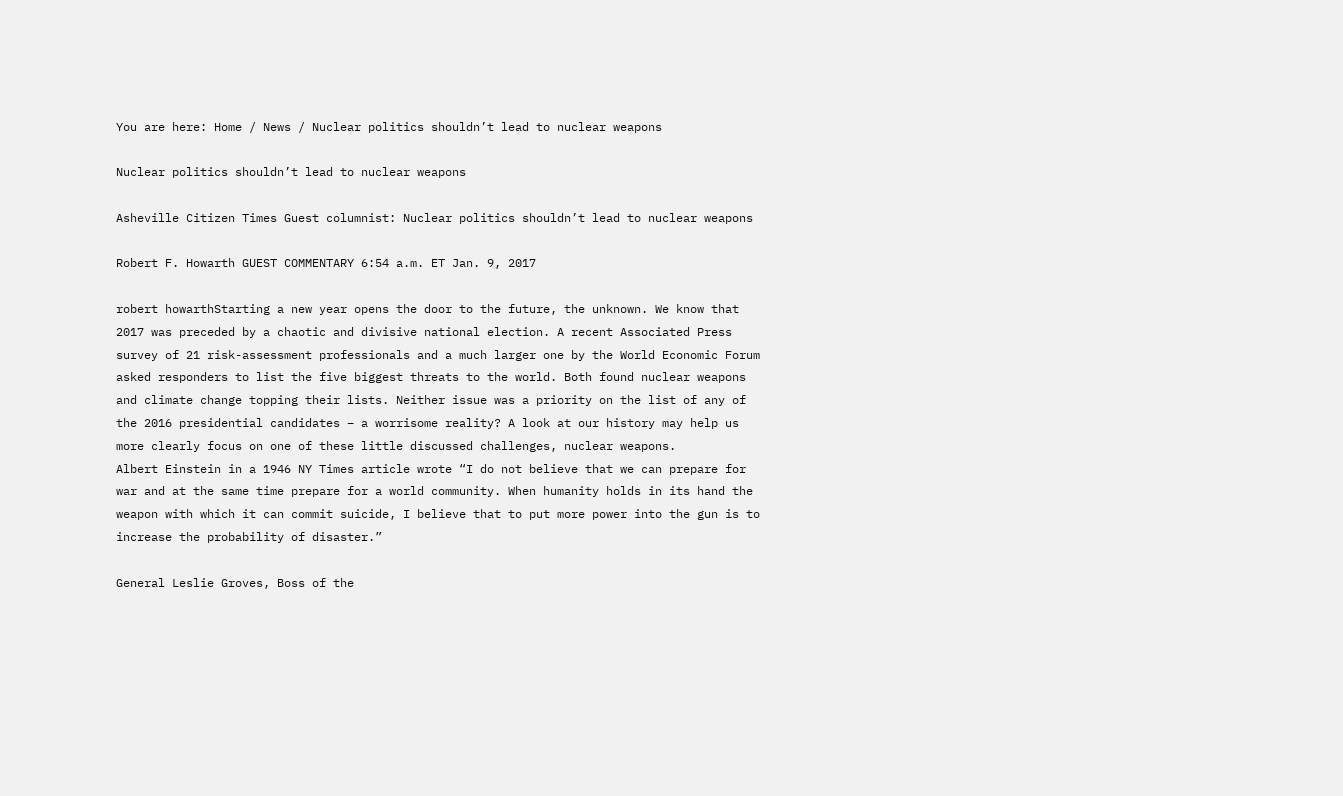You are here: Home / News / Nuclear politics shouldn’t lead to nuclear weapons

Nuclear politics shouldn’t lead to nuclear weapons

Asheville Citizen Times Guest columnist: Nuclear politics shouldn’t lead to nuclear weapons

Robert F. Howarth GUEST COMMENTARY 6:54 a.m. ET Jan. 9, 2017

robert howarthStarting a new year opens the door to the future, the unknown. We know that 2017 was preceded by a chaotic and divisive national election. A recent Associated Press survey of 21 risk-assessment professionals and a much larger one by the World Economic Forum asked responders to list the five biggest threats to the world. Both found nuclear weapons and climate change topping their lists. Neither issue was a priority on the list of any of the 2016 presidential candidates – a worrisome reality? A look at our history may help us more clearly focus on one of these little discussed challenges, nuclear weapons.
Albert Einstein in a 1946 NY Times article wrote “I do not believe that we can prepare for war and at the same time prepare for a world community. When humanity holds in its hand the weapon with which it can commit suicide, I believe that to put more power into the gun is to increase the probability of disaster.”

General Leslie Groves, Boss of the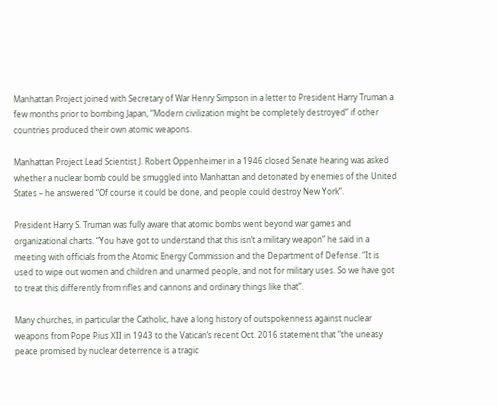Manhattan Project joined with Secretary of War Henry Simpson in a letter to President Harry Truman a few months prior to bombing Japan, “Modern civilization might be completely destroyed” if other countries produced their own atomic weapons.

Manhattan Project Lead Scientist J. Robert Oppenheimer in a 1946 closed Senate hearing was asked whether a nuclear bomb could be smuggled into Manhattan and detonated by enemies of the United States – he answered “Of course it could be done, and people could destroy New York”.

President Harry S. Truman was fully aware that atomic bombs went beyond war games and organizational charts. “You have got to understand that this isn’t a military weapon” he said in a meeting with officials from the Atomic Energy Commission and the Department of Defense. “It is used to wipe out women and children and unarmed people, and not for military uses. So we have got to treat this differently from rifles and cannons and ordinary things like that”.

Many churches, in particular the Catholic, have a long history of outspokenness against nuclear weapons from Pope Pius XII in 1943 to the Vatican’s recent Oct. 2016 statement that “the uneasy peace promised by nuclear deterrence is a tragic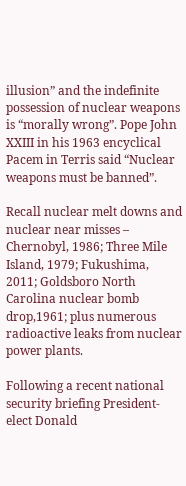illusion” and the indefinite possession of nuclear weapons is “morally wrong”. Pope John XXIII in his 1963 encyclical Pacem in Terris said “Nuclear weapons must be banned”.

Recall nuclear melt downs and nuclear near misses – Chernobyl, 1986; Three Mile Island, 1979; Fukushima, 2011; Goldsboro North Carolina nuclear bomb drop,1961; plus numerous radioactive leaks from nuclear power plants.

Following a recent national security briefing President-elect Donald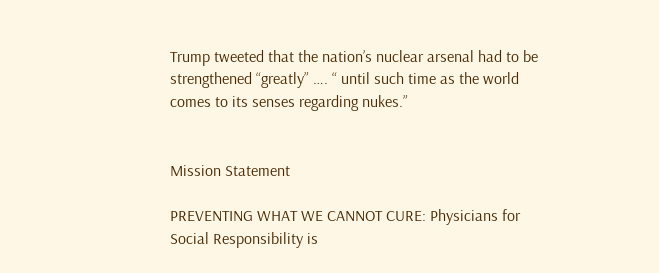Trump tweeted that the nation’s nuclear arsenal had to be strengthened “greatly” …. “ until such time as the world comes to its senses regarding nukes.”


Mission Statement

PREVENTING WHAT WE CANNOT CURE: Physicians for Social Responsibility is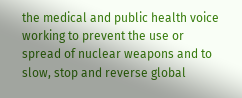the medical and public health voice working to prevent the use or spread of nuclear weapons and to slow, stop and reverse global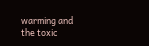warming and the toxic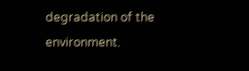degradation of the environment.